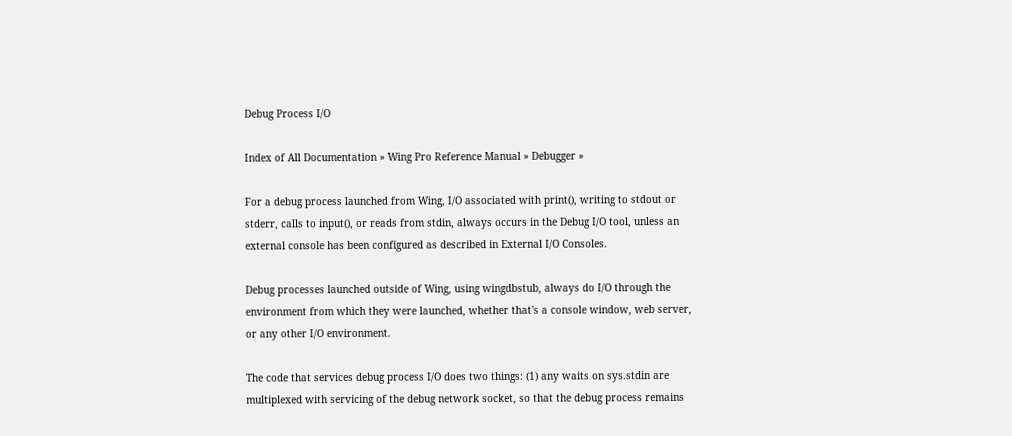Debug Process I/O

Index of All Documentation » Wing Pro Reference Manual » Debugger »

For a debug process launched from Wing, I/O associated with print(), writing to stdout or stderr, calls to input(), or reads from stdin, always occurs in the Debug I/O tool, unless an external console has been configured as described in External I/O Consoles.

Debug processes launched outside of Wing, using wingdbstub, always do I/O through the environment from which they were launched, whether that's a console window, web server, or any other I/O environment.

The code that services debug process I/O does two things: (1) any waits on sys.stdin are multiplexed with servicing of the debug network socket, so that the debug process remains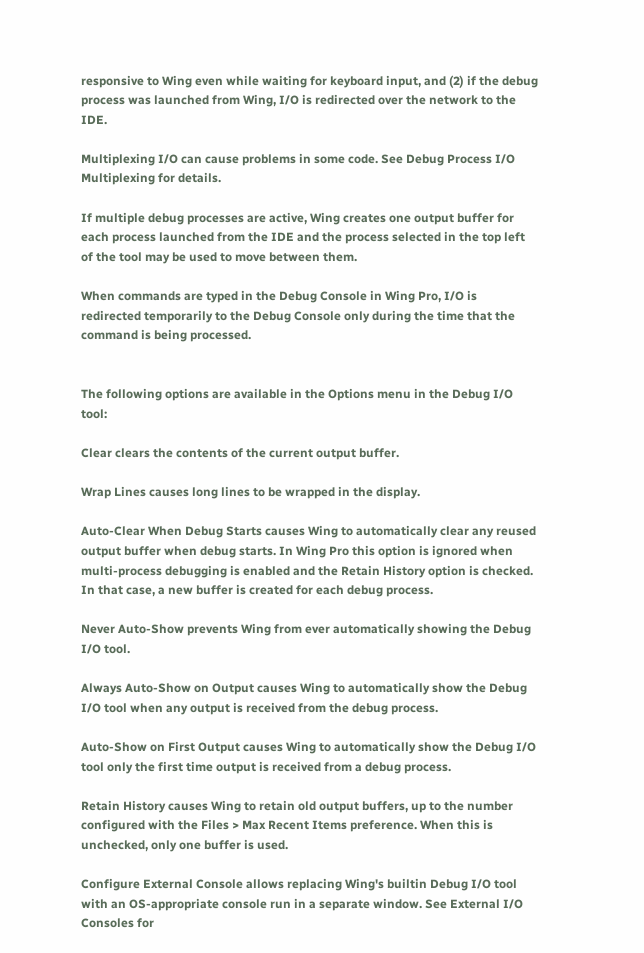responsive to Wing even while waiting for keyboard input, and (2) if the debug process was launched from Wing, I/O is redirected over the network to the IDE.

Multiplexing I/O can cause problems in some code. See Debug Process I/O Multiplexing for details.

If multiple debug processes are active, Wing creates one output buffer for each process launched from the IDE and the process selected in the top left of the tool may be used to move between them.

When commands are typed in the Debug Console in Wing Pro, I/O is redirected temporarily to the Debug Console only during the time that the command is being processed.


The following options are available in the Options menu in the Debug I/O tool:

Clear clears the contents of the current output buffer.

Wrap Lines causes long lines to be wrapped in the display.

Auto-Clear When Debug Starts causes Wing to automatically clear any reused output buffer when debug starts. In Wing Pro this option is ignored when multi-process debugging is enabled and the Retain History option is checked. In that case, a new buffer is created for each debug process.

Never Auto-Show prevents Wing from ever automatically showing the Debug I/O tool.

Always Auto-Show on Output causes Wing to automatically show the Debug I/O tool when any output is received from the debug process.

Auto-Show on First Output causes Wing to automatically show the Debug I/O tool only the first time output is received from a debug process.

Retain History causes Wing to retain old output buffers, up to the number configured with the Files > Max Recent Items preference. When this is unchecked, only one buffer is used.

Configure External Console allows replacing Wing's builtin Debug I/O tool with an OS-appropriate console run in a separate window. See External I/O Consoles for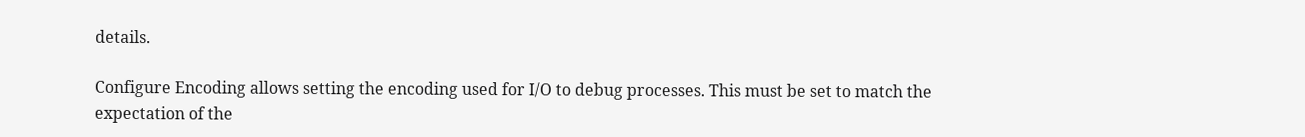details.

Configure Encoding allows setting the encoding used for I/O to debug processes. This must be set to match the expectation of the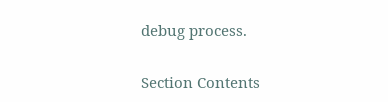debug process.

Section Contents